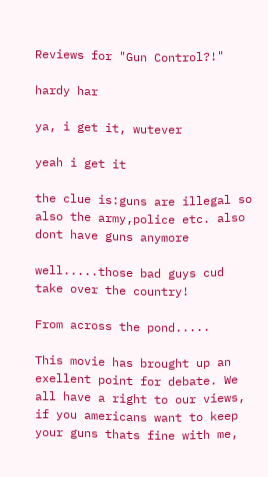Reviews for "Gun Control?!"

hardy har

ya, i get it, wutever

yeah i get it

the clue is:guns are illegal so also the army,police etc. also dont have guns anymore

well.....those bad guys cud take over the country!

From across the pond.....

This movie has brought up an exellent point for debate. We all have a right to our views, if you americans want to keep your guns thats fine with me,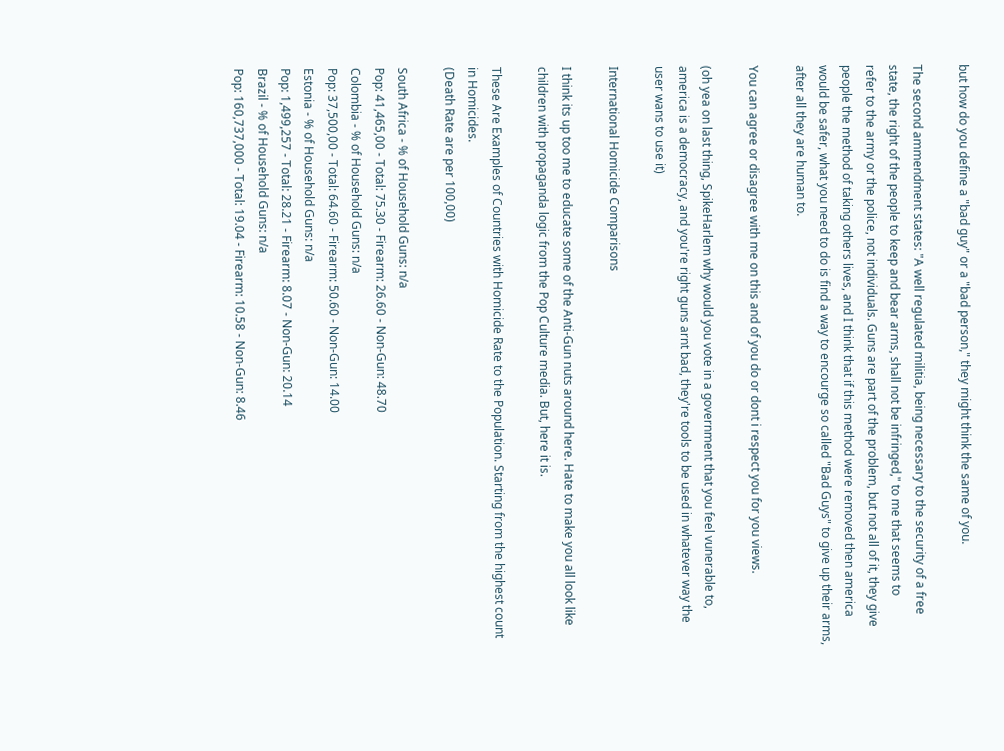but how do you define a "bad guy" or a "bad person," they might think the same of you.

The second ammendment states: "A well regulated militia, being necessary to the security of a free state, the right of the people to keep and bear arms, shall not be infringed," to me that seems to
refer to the army or the police, not individuals. Guns are part of the problem, but not all of it, they give people the method of taking others lives, and I think that if this method were removed then america would be safer, what you need to do is find a way to encourge so called "Bad Guys" to give up their arms, after all they are human to.

You can agree or disagree with me on this and of you do or dont i respect you for you views.

(oh yea on last thing, SpikeHarlem why would you vote in a government that you feel vunerable to, america is a democracy, and you're right guns arnt bad, they're tools to be used in whatever way the user wans to use it)

International Homicide Comparisons

I think its up too me to educate some of the Anti-Gun nuts around here. Hate to make you all look like children with propaganda logic from the Pop Culture media. But, here it is.

These Are Examples of Countries with Homicide Rate to the Population. Starting from the highest count in Homicides.
(Death Rate are per 100,00)

South Africa - % of Household Guns: n/a
Pop: 41,465,00 - Total: 75.30 - Firearm: 26.60 - Non-Gun: 48.70
Colombia - % of Household Guns: n/a
Pop: 37,500,00 - Total: 64.60 - Firearm: 50.60 - Non-Gun: 14.00
Estonia - % of Household Guns: n/a
Pop: 1,499,257 - Total: 28.21 - Firearm: 8.07 - Non-Gun: 20.14
Brazil - % of Household Guns: n/a
Pop: 160,737,000 - Total: 19.04 - Firearm: 10.58 - Non-Gun: 8.46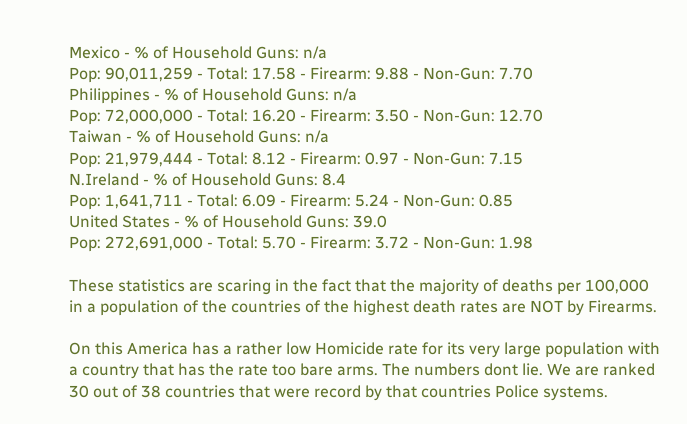Mexico - % of Household Guns: n/a
Pop: 90,011,259 - Total: 17.58 - Firearm: 9.88 - Non-Gun: 7.70
Philippines - % of Household Guns: n/a
Pop: 72,000,000 - Total: 16.20 - Firearm: 3.50 - Non-Gun: 12.70
Taiwan - % of Household Guns: n/a
Pop: 21,979,444 - Total: 8.12 - Firearm: 0.97 - Non-Gun: 7.15
N.Ireland - % of Household Guns: 8.4
Pop: 1,641,711 - Total: 6.09 - Firearm: 5.24 - Non-Gun: 0.85
United States - % of Household Guns: 39.0
Pop: 272,691,000 - Total: 5.70 - Firearm: 3.72 - Non-Gun: 1.98

These statistics are scaring in the fact that the majority of deaths per 100,000 in a population of the countries of the highest death rates are NOT by Firearms.

On this America has a rather low Homicide rate for its very large population with a country that has the rate too bare arms. The numbers dont lie. We are ranked 30 out of 38 countries that were record by that countries Police systems.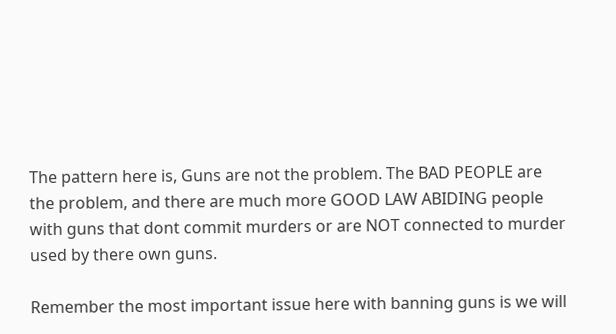The pattern here is, Guns are not the problem. The BAD PEOPLE are the problem, and there are much more GOOD LAW ABIDING people with guns that dont commit murders or are NOT connected to murder used by there own guns.

Remember the most important issue here with banning guns is we will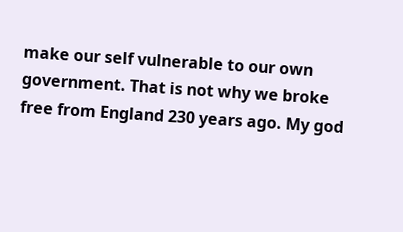make our self vulnerable to our own government. That is not why we broke free from England 230 years ago. My god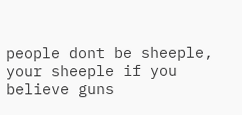people dont be sheeple, your sheeple if you believe guns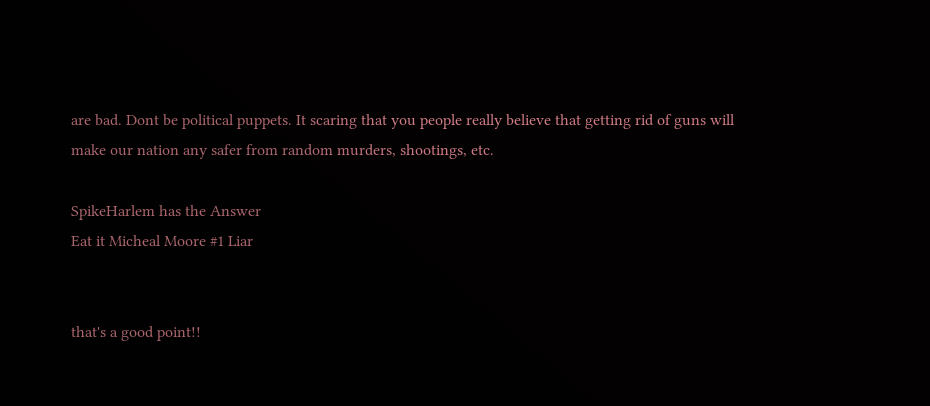are bad. Dont be political puppets. It scaring that you people really believe that getting rid of guns will make our nation any safer from random murders, shootings, etc.

SpikeHarlem has the Answer
Eat it Micheal Moore #1 Liar


that's a good point!!